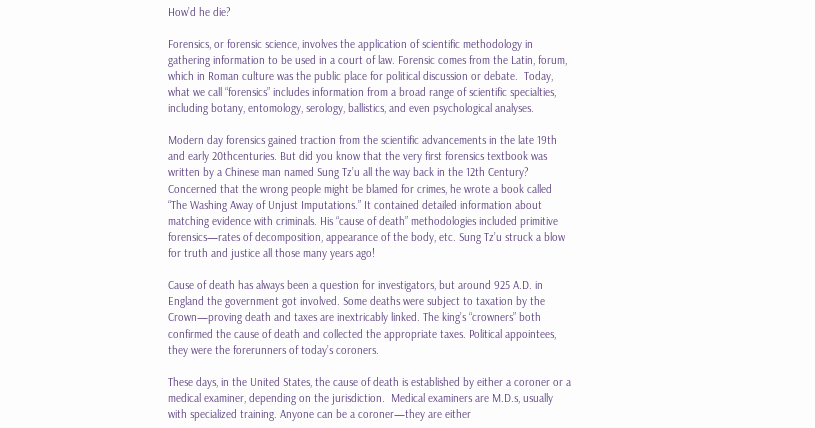How’d he die?

Forensics, or forensic science, involves the application of scientific methodology in gathering information to be used in a court of law. Forensic comes from the Latin, forum, which in Roman culture was the public place for political discussion or debate.  Today, what we call “forensics” includes information from a broad range of scientific specialties, including botany, entomology, serology, ballistics, and even psychological analyses.

Modern day forensics gained traction from the scientific advancements in the late 19th and early 20thcenturies. But did you know that the very first forensics textbook was written by a Chinese man named Sung Tz’u all the way back in the 12th Century? Concerned that the wrong people might be blamed for crimes, he wrote a book called “The Washing Away of Unjust Imputations.” It contained detailed information about matching evidence with criminals. His “cause of death” methodologies included primitive forensics—rates of decomposition, appearance of the body, etc. Sung Tz’u struck a blow for truth and justice all those many years ago!

Cause of death has always been a question for investigators, but around 925 A.D. in England the government got involved. Some deaths were subject to taxation by the Crown—proving death and taxes are inextricably linked. The king’s “crowners” both confirmed the cause of death and collected the appropriate taxes. Political appointees, they were the forerunners of today’s coroners.

These days, in the United States, the cause of death is established by either a coroner or a medical examiner, depending on the jurisdiction.  Medical examiners are M.D.s, usually with specialized training. Anyone can be a coroner—they are either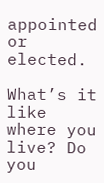appointed or elected.

What’s it like where you live? Do you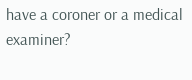have a coroner or a medical examiner?